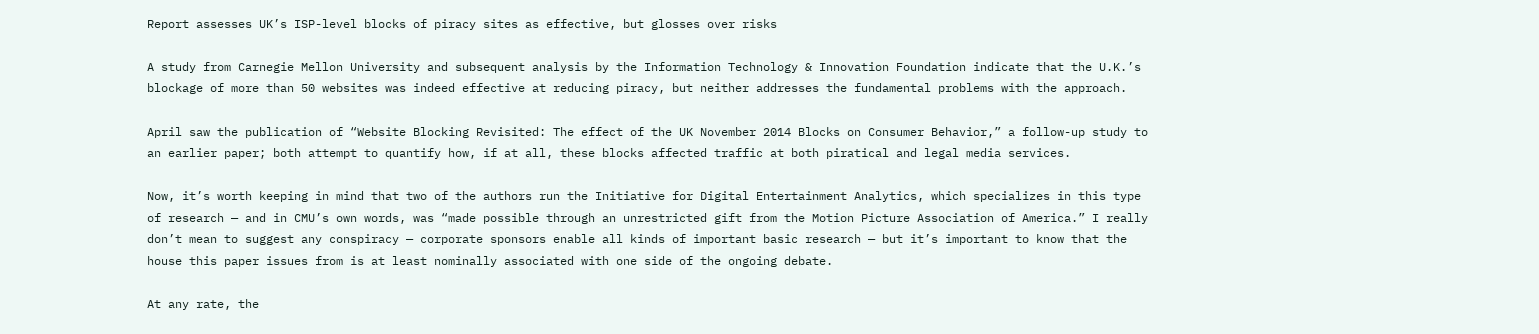Report assesses UK’s ISP-level blocks of piracy sites as effective, but glosses over risks

A study from Carnegie Mellon University and subsequent analysis by the Information Technology & Innovation Foundation indicate that the U.K.’s blockage of more than 50 websites was indeed effective at reducing piracy, but neither addresses the fundamental problems with the approach.

April saw the publication of “Website Blocking Revisited: The effect of the UK November 2014 Blocks on Consumer Behavior,” a follow-up study to an earlier paper; both attempt to quantify how, if at all, these blocks affected traffic at both piratical and legal media services.

Now, it’s worth keeping in mind that two of the authors run the Initiative for Digital Entertainment Analytics, which specializes in this type of research — and in CMU’s own words, was “made possible through an unrestricted gift from the Motion Picture Association of America.” I really don’t mean to suggest any conspiracy — corporate sponsors enable all kinds of important basic research — but it’s important to know that the house this paper issues from is at least nominally associated with one side of the ongoing debate.

At any rate, the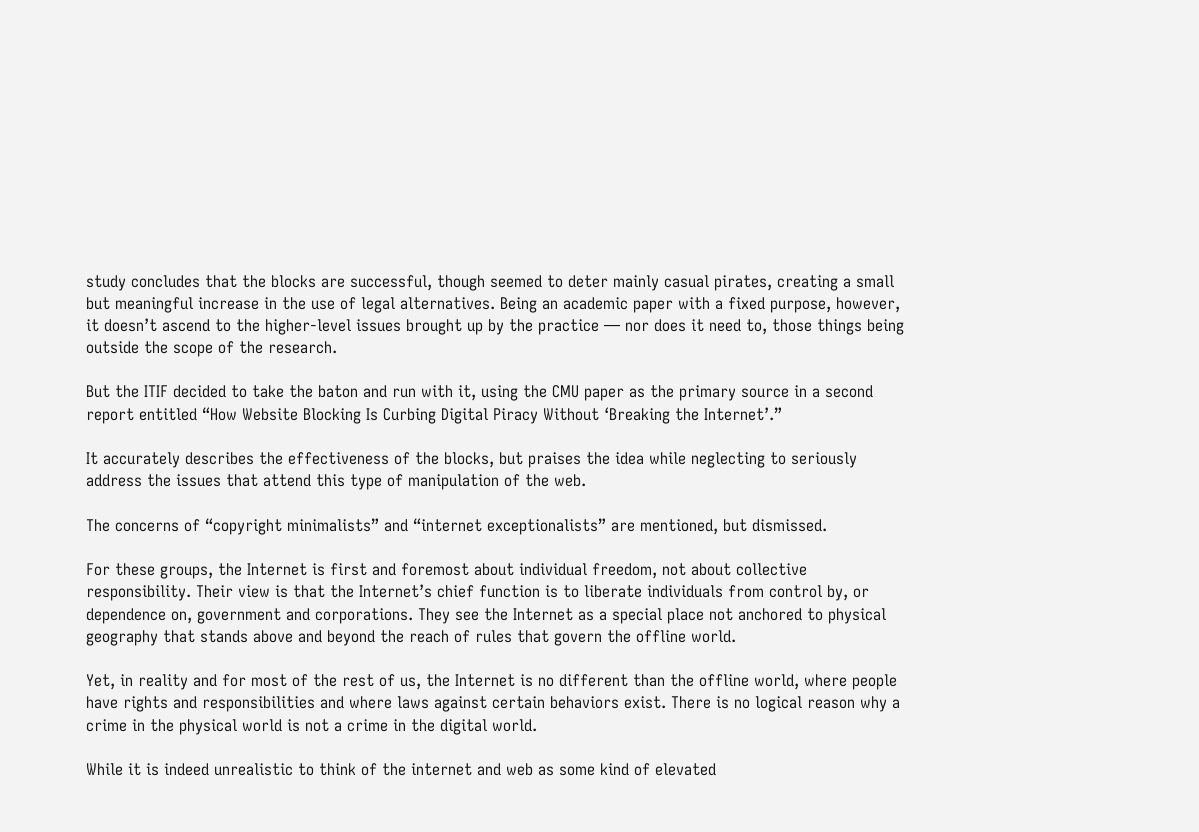study concludes that the blocks are successful, though seemed to deter mainly casual pirates, creating a small but meaningful increase in the use of legal alternatives. Being an academic paper with a fixed purpose, however, it doesn’t ascend to the higher-level issues brought up by the practice — nor does it need to, those things being outside the scope of the research.

But the ITIF decided to take the baton and run with it, using the CMU paper as the primary source in a second report entitled “How Website Blocking Is Curbing Digital Piracy Without ‘Breaking the Internet’.”

It accurately describes the effectiveness of the blocks, but praises the idea while neglecting to seriously address the issues that attend this type of manipulation of the web.

The concerns of “copyright minimalists” and “internet exceptionalists” are mentioned, but dismissed.

For these groups, the Internet is first and foremost about individual freedom, not about collective responsibility. Their view is that the Internet’s chief function is to liberate individuals from control by, or dependence on, government and corporations. They see the Internet as a special place not anchored to physical geography that stands above and beyond the reach of rules that govern the offline world.

Yet, in reality and for most of the rest of us, the Internet is no different than the offline world, where people have rights and responsibilities and where laws against certain behaviors exist. There is no logical reason why a crime in the physical world is not a crime in the digital world.

While it is indeed unrealistic to think of the internet and web as some kind of elevated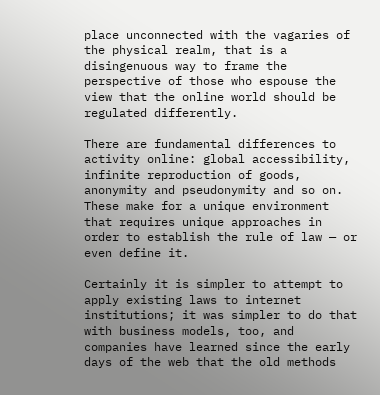place unconnected with the vagaries of the physical realm, that is a disingenuous way to frame the perspective of those who espouse the view that the online world should be regulated differently.

There are fundamental differences to activity online: global accessibility, infinite reproduction of goods, anonymity and pseudonymity and so on. These make for a unique environment that requires unique approaches in order to establish the rule of law — or even define it.

Certainly it is simpler to attempt to apply existing laws to internet institutions; it was simpler to do that with business models, too, and companies have learned since the early days of the web that the old methods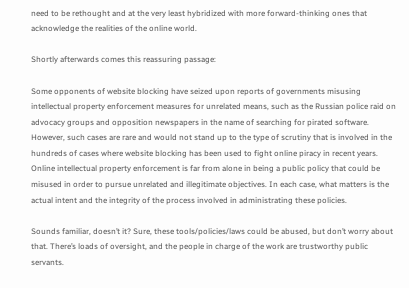need to be rethought and at the very least hybridized with more forward-thinking ones that acknowledge the realities of the online world.

Shortly afterwards comes this reassuring passage:

Some opponents of website blocking have seized upon reports of governments misusing intellectual property enforcement measures for unrelated means, such as the Russian police raid on advocacy groups and opposition newspapers in the name of searching for pirated software. However, such cases are rare and would not stand up to the type of scrutiny that is involved in the hundreds of cases where website blocking has been used to fight online piracy in recent years. Online intellectual property enforcement is far from alone in being a public policy that could be misused in order to pursue unrelated and illegitimate objectives. In each case, what matters is the actual intent and the integrity of the process involved in administrating these policies.

Sounds familiar, doesn’t it? Sure, these tools/policies/laws could be abused, but don’t worry about that. There’s loads of oversight, and the people in charge of the work are trustworthy public servants.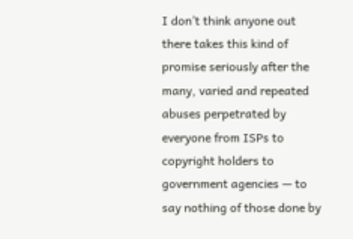I don’t think anyone out there takes this kind of promise seriously after the many, varied and repeated abuses perpetrated by everyone from ISPs to copyright holders to government agencies — to say nothing of those done by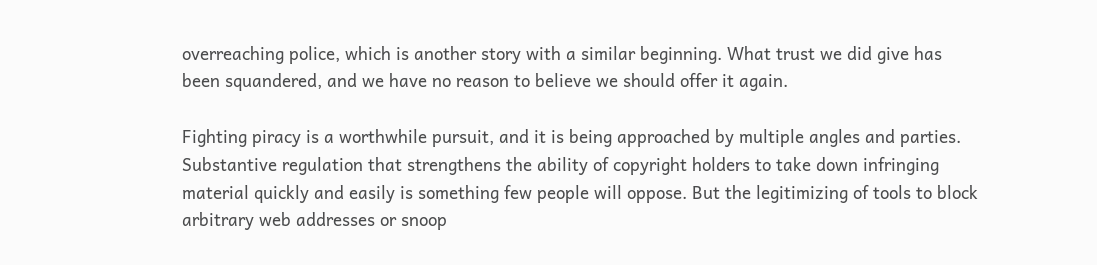overreaching police, which is another story with a similar beginning. What trust we did give has been squandered, and we have no reason to believe we should offer it again.

Fighting piracy is a worthwhile pursuit, and it is being approached by multiple angles and parties. Substantive regulation that strengthens the ability of copyright holders to take down infringing material quickly and easily is something few people will oppose. But the legitimizing of tools to block arbitrary web addresses or snoop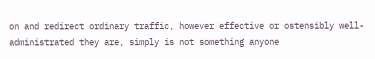on and redirect ordinary traffic, however effective or ostensibly well-administrated they are, simply is not something anyone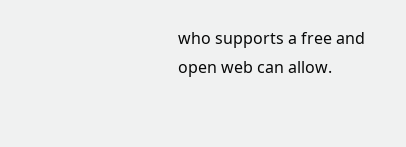who supports a free and open web can allow.